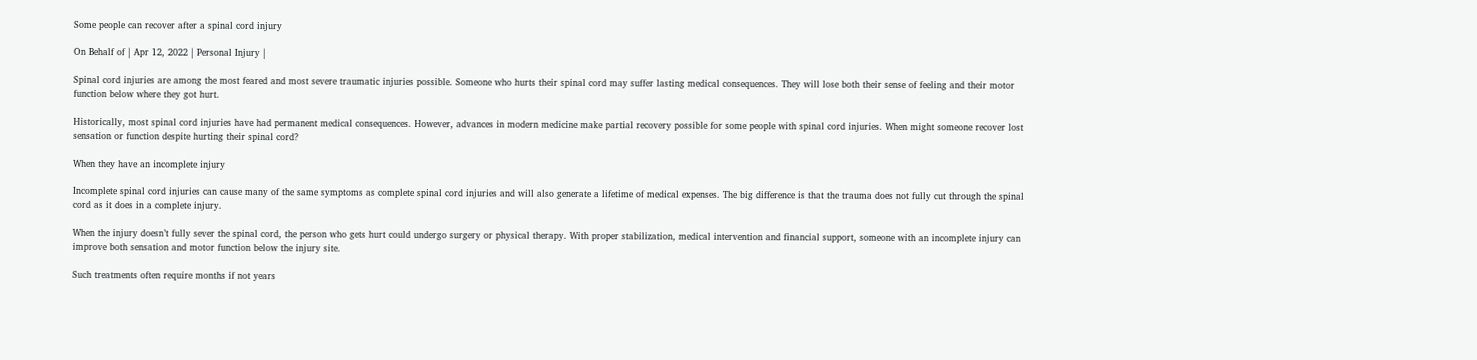Some people can recover after a spinal cord injury

On Behalf of | Apr 12, 2022 | Personal Injury |

Spinal cord injuries are among the most feared and most severe traumatic injuries possible. Someone who hurts their spinal cord may suffer lasting medical consequences. They will lose both their sense of feeling and their motor function below where they got hurt.

Historically, most spinal cord injuries have had permanent medical consequences. However, advances in modern medicine make partial recovery possible for some people with spinal cord injuries. When might someone recover lost sensation or function despite hurting their spinal cord?

When they have an incomplete injury

Incomplete spinal cord injuries can cause many of the same symptoms as complete spinal cord injuries and will also generate a lifetime of medical expenses. The big difference is that the trauma does not fully cut through the spinal cord as it does in a complete injury.

When the injury doesn’t fully sever the spinal cord, the person who gets hurt could undergo surgery or physical therapy. With proper stabilization, medical intervention and financial support, someone with an incomplete injury can improve both sensation and motor function below the injury site.

Such treatments often require months if not years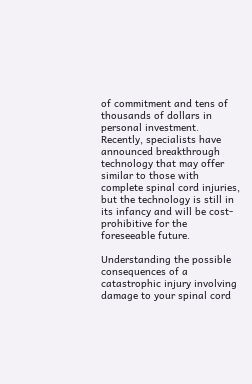of commitment and tens of thousands of dollars in personal investment. Recently, specialists have announced breakthrough technology that may offer similar to those with complete spinal cord injuries, but the technology is still in its infancy and will be cost-prohibitive for the foreseeable future.

Understanding the possible consequences of a catastrophic injury involving damage to your spinal cord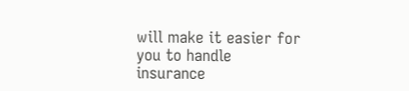will make it easier for you to handle insurance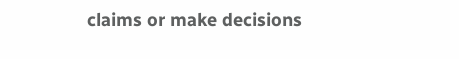claims or make decisions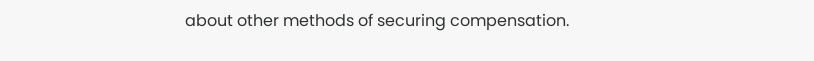about other methods of securing compensation.